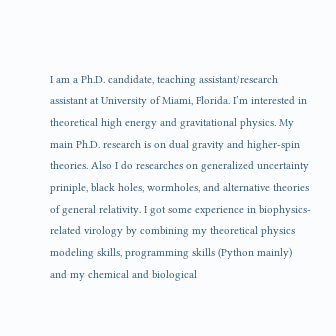I am a Ph.D. candidate, teaching assistant/research assistant at University of Miami, Florida. I’m interested in theoretical high energy and gravitational physics. My main Ph.D. research is on dual gravity and higher-spin theories. Also I do researches on generalized uncertainty priniple, black holes, wormholes, and alternative theories of general relativity. I got some experience in biophysics-related virology by combining my theoretical physics modeling skills, programming skills (Python mainly) and my chemical and biological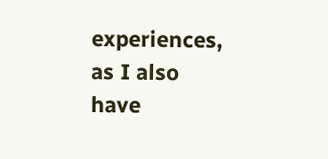experiences, as I also have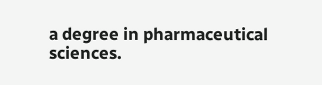a degree in pharmaceutical sciences.